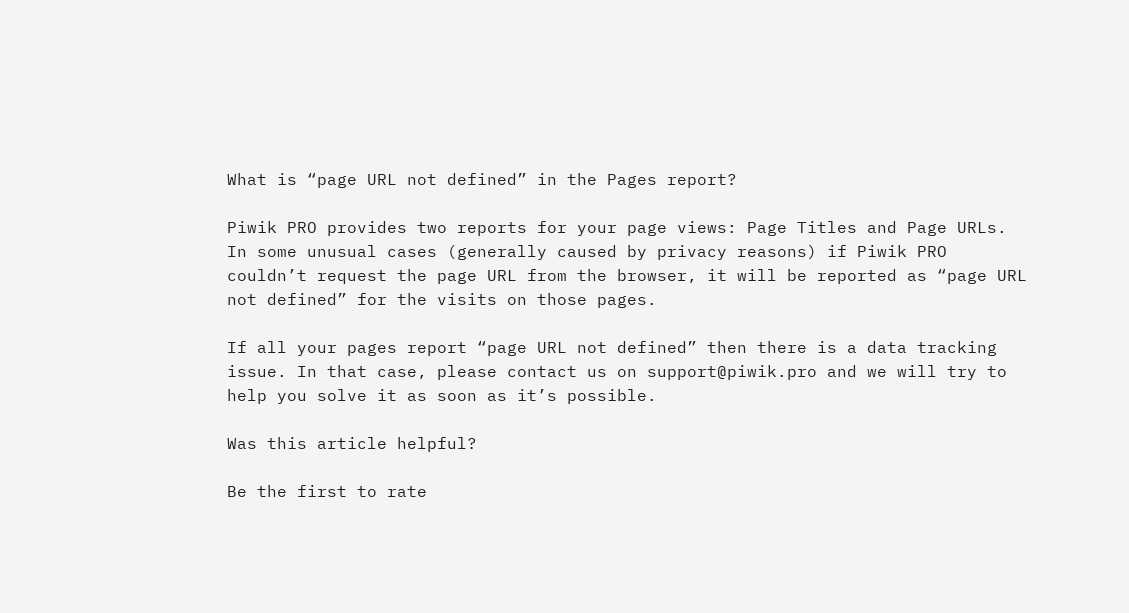What is “page URL not defined” in the Pages report?

Piwik PRO provides two reports for your page views: Page Titles and Page URLs. In some unusual cases (generally caused by privacy reasons) if Piwik PRO couldn’t request the page URL from the browser, it will be reported as “page URL not defined” for the visits on those pages.

If all your pages report “page URL not defined” then there is a data tracking issue. In that case, please contact us on support@piwik.pro and we will try to help you solve it as soon as it’s possible.

Was this article helpful?

Be the first to rate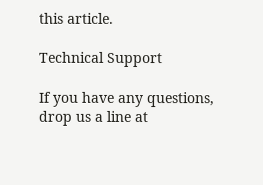this article.

Technical Support

If you have any questions, drop us a line at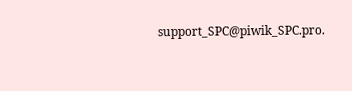support_SPC@piwik_SPC.pro.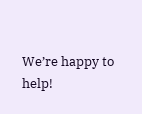We’re happy to help!